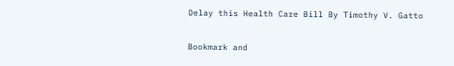Delay this Health Care Bill By Timothy V. Gatto

Bookmark and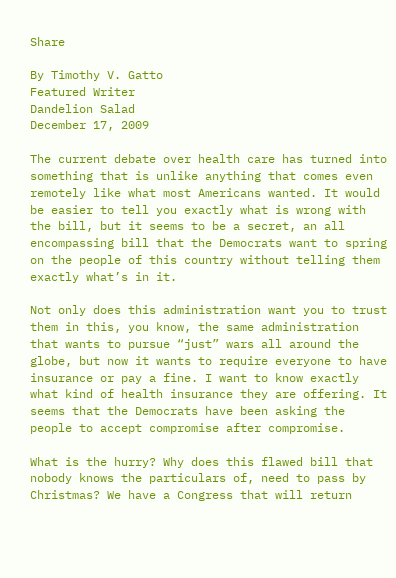Share

By Timothy V. Gatto
Featured Writer
Dandelion Salad
December 17, 2009

The current debate over health care has turned into something that is unlike anything that comes even remotely like what most Americans wanted. It would be easier to tell you exactly what is wrong with the bill, but it seems to be a secret, an all encompassing bill that the Democrats want to spring on the people of this country without telling them exactly what’s in it.

Not only does this administration want you to trust them in this, you know, the same administration that wants to pursue “just” wars all around the globe, but now it wants to require everyone to have insurance or pay a fine. I want to know exactly what kind of health insurance they are offering. It seems that the Democrats have been asking the people to accept compromise after compromise.

What is the hurry? Why does this flawed bill that nobody knows the particulars of, need to pass by Christmas? We have a Congress that will return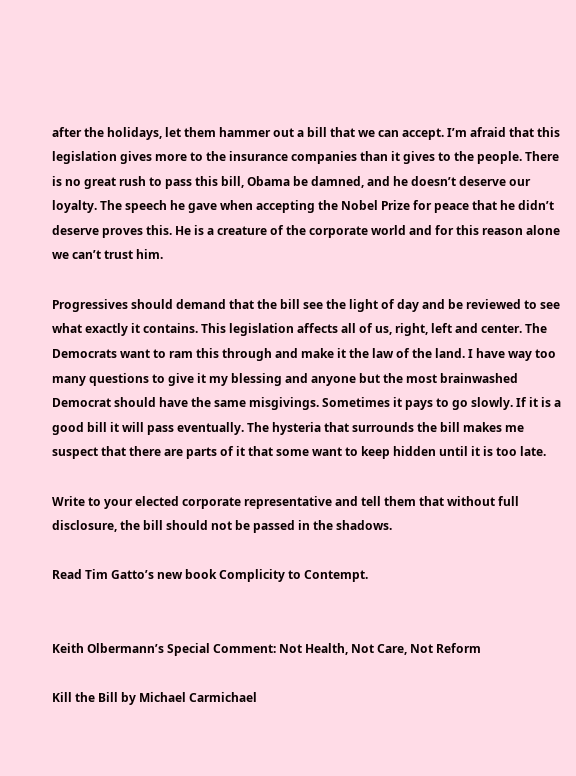after the holidays, let them hammer out a bill that we can accept. I’m afraid that this legislation gives more to the insurance companies than it gives to the people. There is no great rush to pass this bill, Obama be damned, and he doesn’t deserve our loyalty. The speech he gave when accepting the Nobel Prize for peace that he didn’t deserve proves this. He is a creature of the corporate world and for this reason alone we can’t trust him.

Progressives should demand that the bill see the light of day and be reviewed to see what exactly it contains. This legislation affects all of us, right, left and center. The Democrats want to ram this through and make it the law of the land. I have way too many questions to give it my blessing and anyone but the most brainwashed Democrat should have the same misgivings. Sometimes it pays to go slowly. If it is a good bill it will pass eventually. The hysteria that surrounds the bill makes me suspect that there are parts of it that some want to keep hidden until it is too late.

Write to your elected corporate representative and tell them that without full disclosure, the bill should not be passed in the shadows.

Read Tim Gatto’s new book Complicity to Contempt.


Keith Olbermann’s Special Comment: Not Health, Not Care, Not Reform

Kill the Bill by Michael Carmichael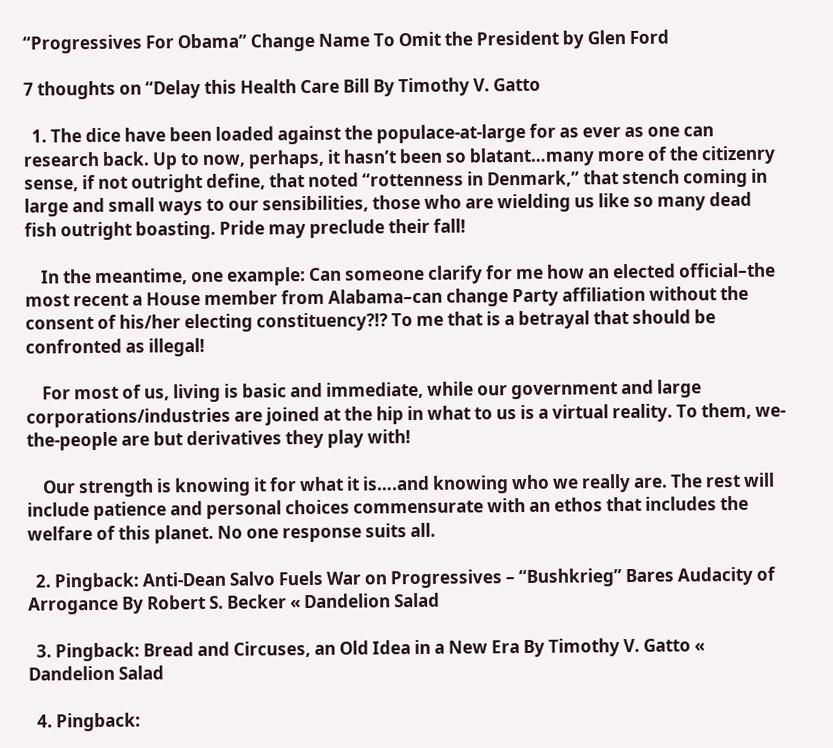“Progressives For Obama” Change Name To Omit the President by Glen Ford

7 thoughts on “Delay this Health Care Bill By Timothy V. Gatto

  1. The dice have been loaded against the populace-at-large for as ever as one can research back. Up to now, perhaps, it hasn’t been so blatant…many more of the citizenry sense, if not outright define, that noted “rottenness in Denmark,” that stench coming in large and small ways to our sensibilities, those who are wielding us like so many dead fish outright boasting. Pride may preclude their fall!

    In the meantime, one example: Can someone clarify for me how an elected official–the most recent a House member from Alabama–can change Party affiliation without the consent of his/her electing constituency?!? To me that is a betrayal that should be confronted as illegal!

    For most of us, living is basic and immediate, while our government and large corporations/industries are joined at the hip in what to us is a virtual reality. To them, we-the-people are but derivatives they play with!

    Our strength is knowing it for what it is….and knowing who we really are. The rest will include patience and personal choices commensurate with an ethos that includes the welfare of this planet. No one response suits all.

  2. Pingback: Anti-Dean Salvo Fuels War on Progressives – “Bushkrieg” Bares Audacity of Arrogance By Robert S. Becker « Dandelion Salad

  3. Pingback: Bread and Circuses, an Old Idea in a New Era By Timothy V. Gatto « Dandelion Salad

  4. Pingback: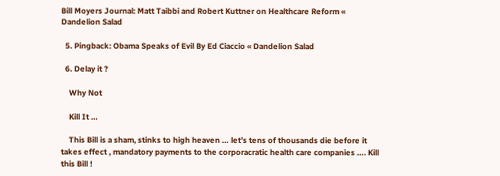Bill Moyers Journal: Matt Taibbi and Robert Kuttner on Healthcare Reform « Dandelion Salad

  5. Pingback: Obama Speaks of Evil By Ed Ciaccio « Dandelion Salad

  6. Delay it ?

    Why Not

    Kill It …

    This Bill is a sham, stinks to high heaven … let’s tens of thousands die before it takes effect , mandatory payments to the corporacratic health care companies …. Kill this Bill !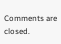Comments are closed.